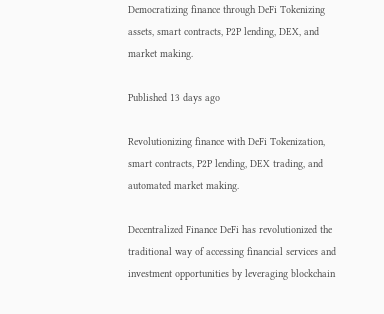Democratizing finance through DeFi Tokenizing assets, smart contracts, P2P lending, DEX, and market making.

Published 13 days ago

Revolutionizing finance with DeFi Tokenization, smart contracts, P2P lending, DEX trading, and automated market making.

Decentralized Finance DeFi has revolutionized the traditional way of accessing financial services and investment opportunities by leveraging blockchain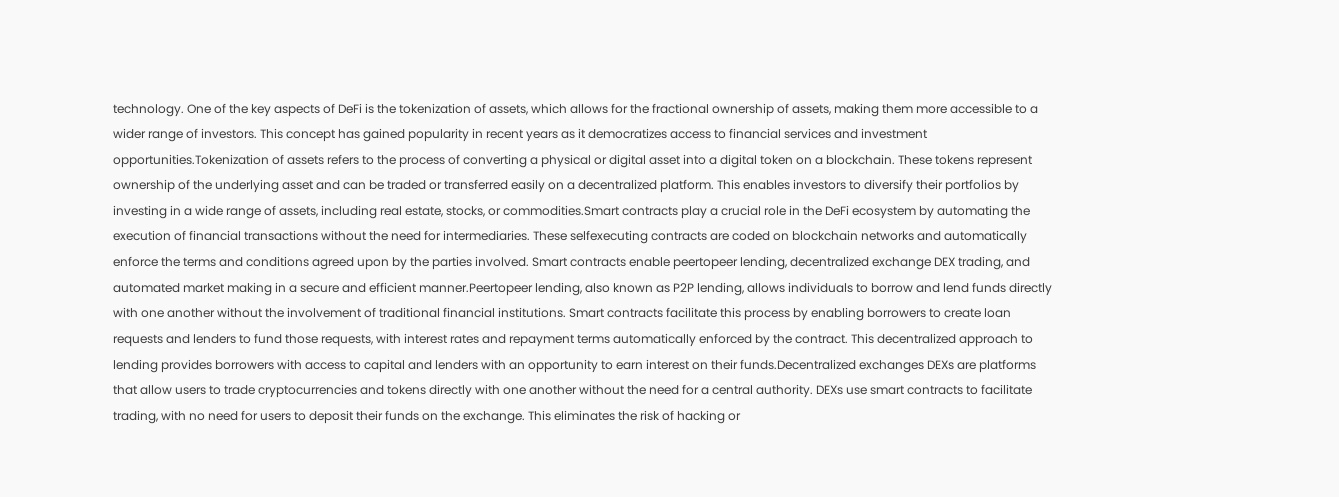technology. One of the key aspects of DeFi is the tokenization of assets, which allows for the fractional ownership of assets, making them more accessible to a wider range of investors. This concept has gained popularity in recent years as it democratizes access to financial services and investment opportunities.Tokenization of assets refers to the process of converting a physical or digital asset into a digital token on a blockchain. These tokens represent ownership of the underlying asset and can be traded or transferred easily on a decentralized platform. This enables investors to diversify their portfolios by investing in a wide range of assets, including real estate, stocks, or commodities.Smart contracts play a crucial role in the DeFi ecosystem by automating the execution of financial transactions without the need for intermediaries. These selfexecuting contracts are coded on blockchain networks and automatically enforce the terms and conditions agreed upon by the parties involved. Smart contracts enable peertopeer lending, decentralized exchange DEX trading, and automated market making in a secure and efficient manner.Peertopeer lending, also known as P2P lending, allows individuals to borrow and lend funds directly with one another without the involvement of traditional financial institutions. Smart contracts facilitate this process by enabling borrowers to create loan requests and lenders to fund those requests, with interest rates and repayment terms automatically enforced by the contract. This decentralized approach to lending provides borrowers with access to capital and lenders with an opportunity to earn interest on their funds.Decentralized exchanges DEXs are platforms that allow users to trade cryptocurrencies and tokens directly with one another without the need for a central authority. DEXs use smart contracts to facilitate trading, with no need for users to deposit their funds on the exchange. This eliminates the risk of hacking or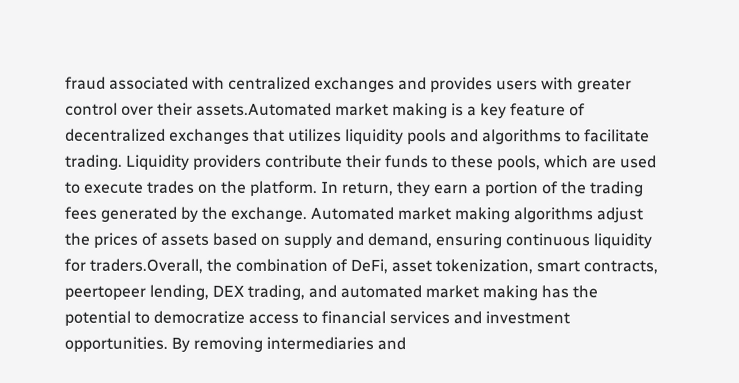fraud associated with centralized exchanges and provides users with greater control over their assets.Automated market making is a key feature of decentralized exchanges that utilizes liquidity pools and algorithms to facilitate trading. Liquidity providers contribute their funds to these pools, which are used to execute trades on the platform. In return, they earn a portion of the trading fees generated by the exchange. Automated market making algorithms adjust the prices of assets based on supply and demand, ensuring continuous liquidity for traders.Overall, the combination of DeFi, asset tokenization, smart contracts, peertopeer lending, DEX trading, and automated market making has the potential to democratize access to financial services and investment opportunities. By removing intermediaries and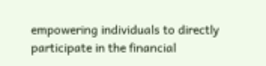empowering individuals to directly participate in the financial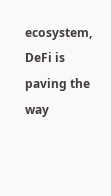ecosystem, DeFi is paving the way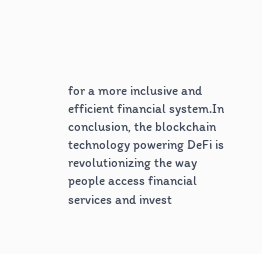for a more inclusive and efficient financial system.In conclusion, the blockchain technology powering DeFi is revolutionizing the way people access financial services and invest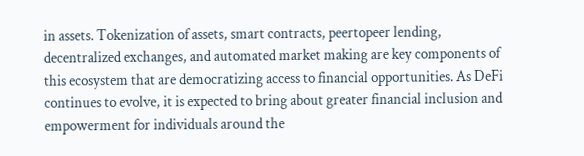in assets. Tokenization of assets, smart contracts, peertopeer lending, decentralized exchanges, and automated market making are key components of this ecosystem that are democratizing access to financial opportunities. As DeFi continues to evolve, it is expected to bring about greater financial inclusion and empowerment for individuals around the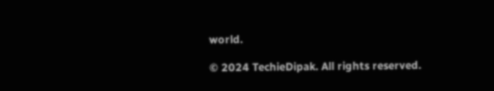world.

© 2024 TechieDipak. All rights reserved.